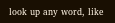look up any word, like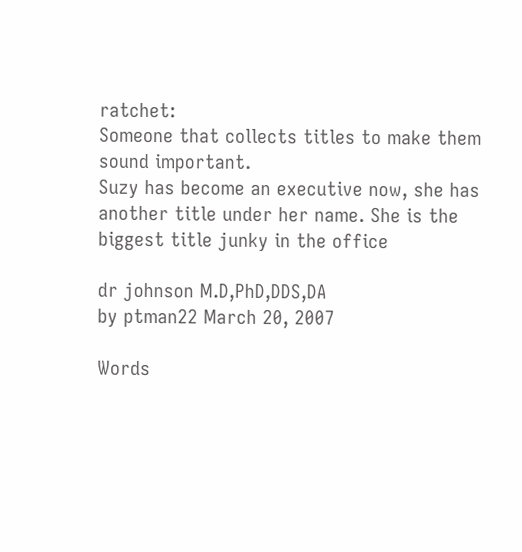ratchet:
Someone that collects titles to make them sound important.
Suzy has become an executive now, she has another title under her name. She is the biggest title junky in the office

dr johnson M.D,PhD,DDS,DA
by ptman22 March 20, 2007

Words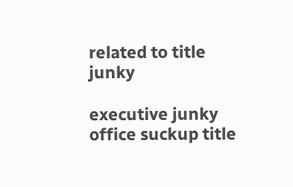related to title junky

executive junky office suckup title